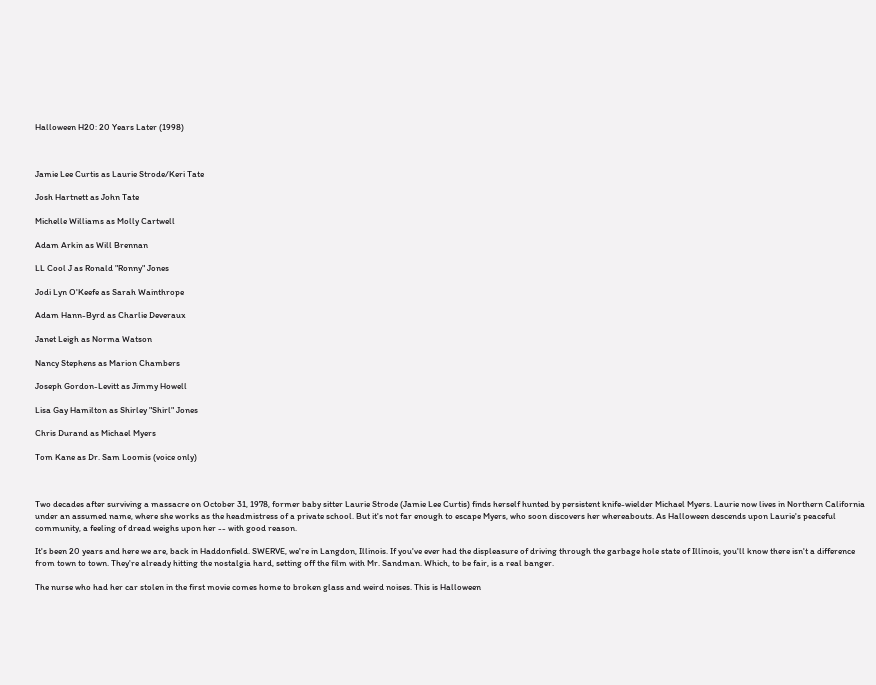Halloween H20: 20 Years Later (1998)



Jamie Lee Curtis as Laurie Strode/Keri Tate

Josh Hartnett as John Tate

Michelle Williams as Molly Cartwell

Adam Arkin as Will Brennan

LL Cool J as Ronald "Ronny" Jones

Jodi Lyn O'Keefe as Sarah Wainthrope

Adam Hann-Byrd as Charlie Deveraux

Janet Leigh as Norma Watson

Nancy Stephens as Marion Chambers

Joseph Gordon-Levitt as Jimmy Howell

Lisa Gay Hamilton as Shirley "Shirl" Jones

Chris Durand as Michael Myers

Tom Kane as Dr. Sam Loomis (voice only)



Two decades after surviving a massacre on October 31, 1978, former baby sitter Laurie Strode (Jamie Lee Curtis) finds herself hunted by persistent knife-wielder Michael Myers. Laurie now lives in Northern California under an assumed name, where she works as the headmistress of a private school. But it's not far enough to escape Myers, who soon discovers her whereabouts. As Halloween descends upon Laurie's peaceful community, a feeling of dread weighs upon her -- with good reason.

It's been 20 years and here we are, back in Haddonfield. SWERVE, we're in Langdon, Illinois. If you've ever had the displeasure of driving through the garbage hole state of Illinois, you'll know there isn't a difference from town to town. They're already hitting the nostalgia hard, setting off the film with Mr. Sandman. Which, to be fair, is a real banger.

The nurse who had her car stolen in the first movie comes home to broken glass and weird noises. This is Halloween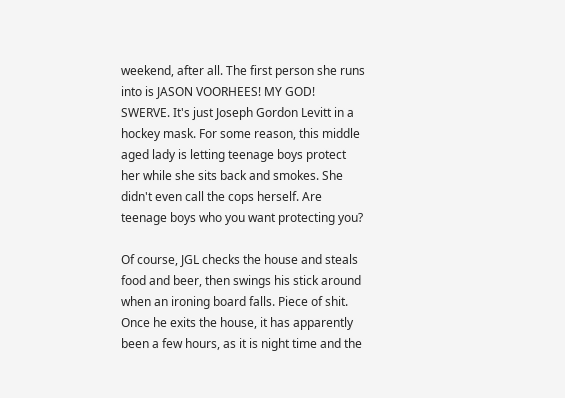weekend, after all. The first person she runs into is JASON VOORHEES! MY GOD! SWERVE. It's just Joseph Gordon Levitt in a hockey mask. For some reason, this middle aged lady is letting teenage boys protect her while she sits back and smokes. She didn't even call the cops herself. Are teenage boys who you want protecting you?

Of course, JGL checks the house and steals food and beer, then swings his stick around when an ironing board falls. Piece of shit. Once he exits the house, it has apparently been a few hours, as it is night time and the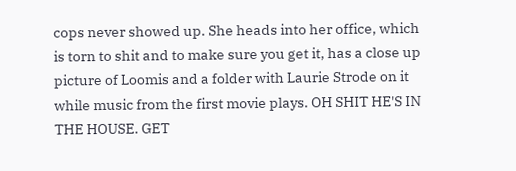cops never showed up. She heads into her office, which is torn to shit and to make sure you get it, has a close up picture of Loomis and a folder with Laurie Strode on it while music from the first movie plays. OH SHIT HE'S IN THE HOUSE. GET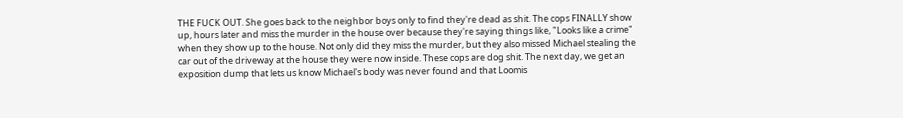THE FUCK OUT. She goes back to the neighbor boys only to find they're dead as shit. The cops FINALLY show up, hours later and miss the murder in the house over because they're saying things like, "Looks like a crime" when they show up to the house. Not only did they miss the murder, but they also missed Michael stealing the car out of the driveway at the house they were now inside. These cops are dog shit. The next day, we get an exposition dump that lets us know Michael's body was never found and that Loomis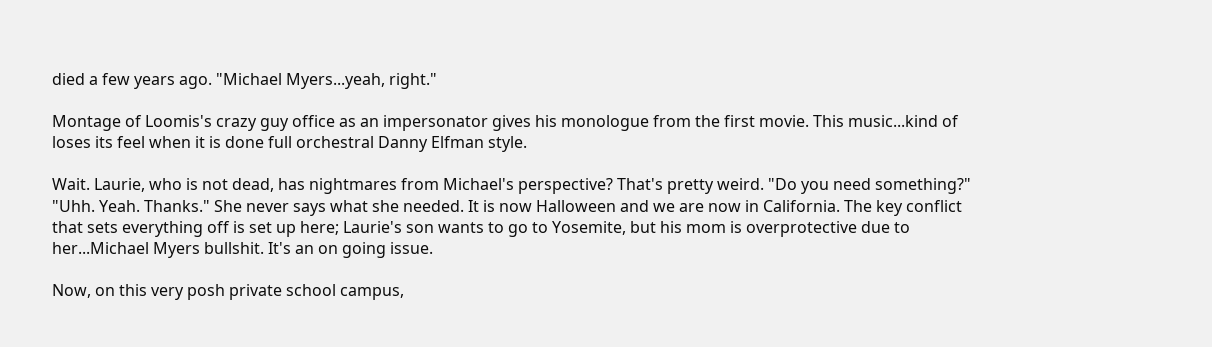died a few years ago. "Michael Myers...yeah, right."

Montage of Loomis's crazy guy office as an impersonator gives his monologue from the first movie. This music...kind of loses its feel when it is done full orchestral Danny Elfman style.

Wait. Laurie, who is not dead, has nightmares from Michael's perspective? That's pretty weird. "Do you need something?" "Uhh. Yeah. Thanks." She never says what she needed. It is now Halloween and we are now in California. The key conflict that sets everything off is set up here; Laurie's son wants to go to Yosemite, but his mom is overprotective due to her...Michael Myers bullshit. It's an on going issue.

Now, on this very posh private school campus,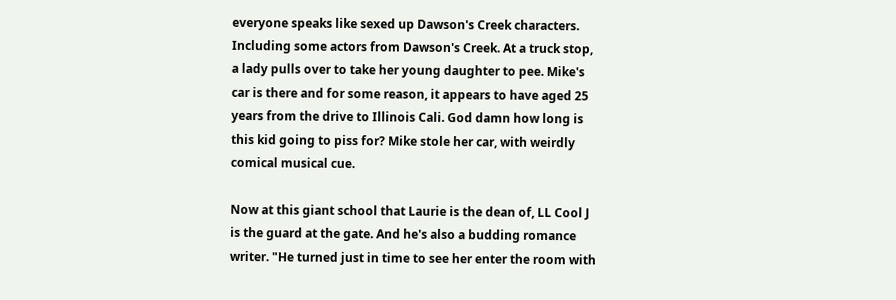everyone speaks like sexed up Dawson's Creek characters. Including some actors from Dawson's Creek. At a truck stop, a lady pulls over to take her young daughter to pee. Mike's car is there and for some reason, it appears to have aged 25 years from the drive to Illinois Cali. God damn how long is this kid going to piss for? Mike stole her car, with weirdly comical musical cue.

Now at this giant school that Laurie is the dean of, LL Cool J is the guard at the gate. And he's also a budding romance writer. "He turned just in time to see her enter the room with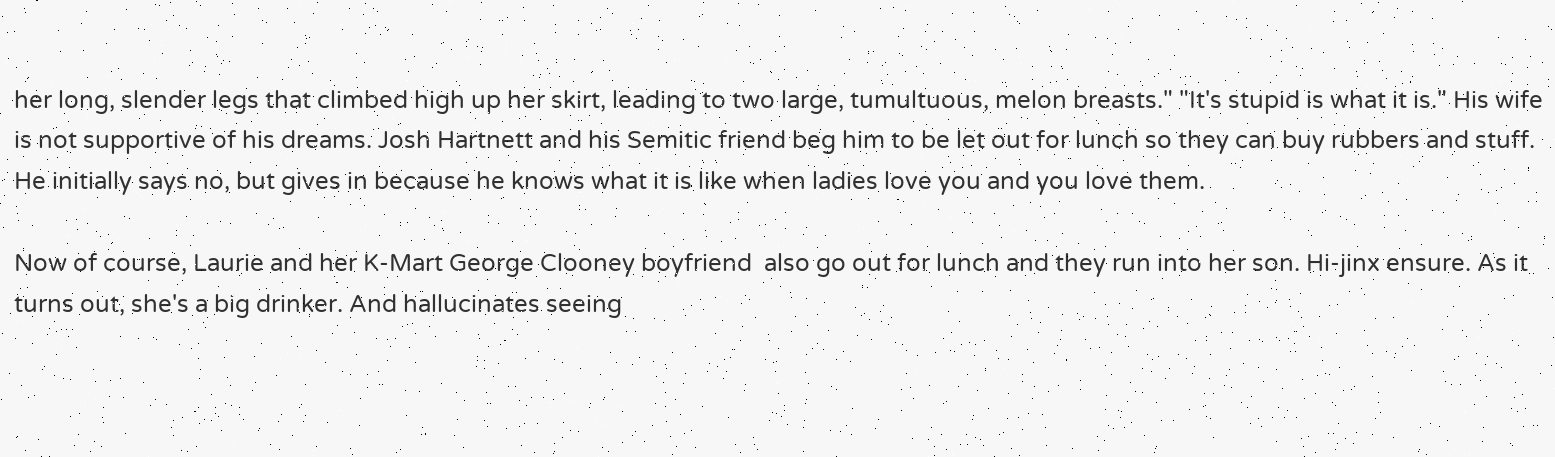her long, slender legs that climbed high up her skirt, leading to two large, tumultuous, melon breasts." "It's stupid is what it is." His wife is not supportive of his dreams. Josh Hartnett and his Semitic friend beg him to be let out for lunch so they can buy rubbers and stuff. He initially says no, but gives in because he knows what it is like when ladies love you and you love them.

Now of course, Laurie and her K-Mart George Clooney boyfriend  also go out for lunch and they run into her son. Hi-jinx ensure. As it turns out, she's a big drinker. And hallucinates seeing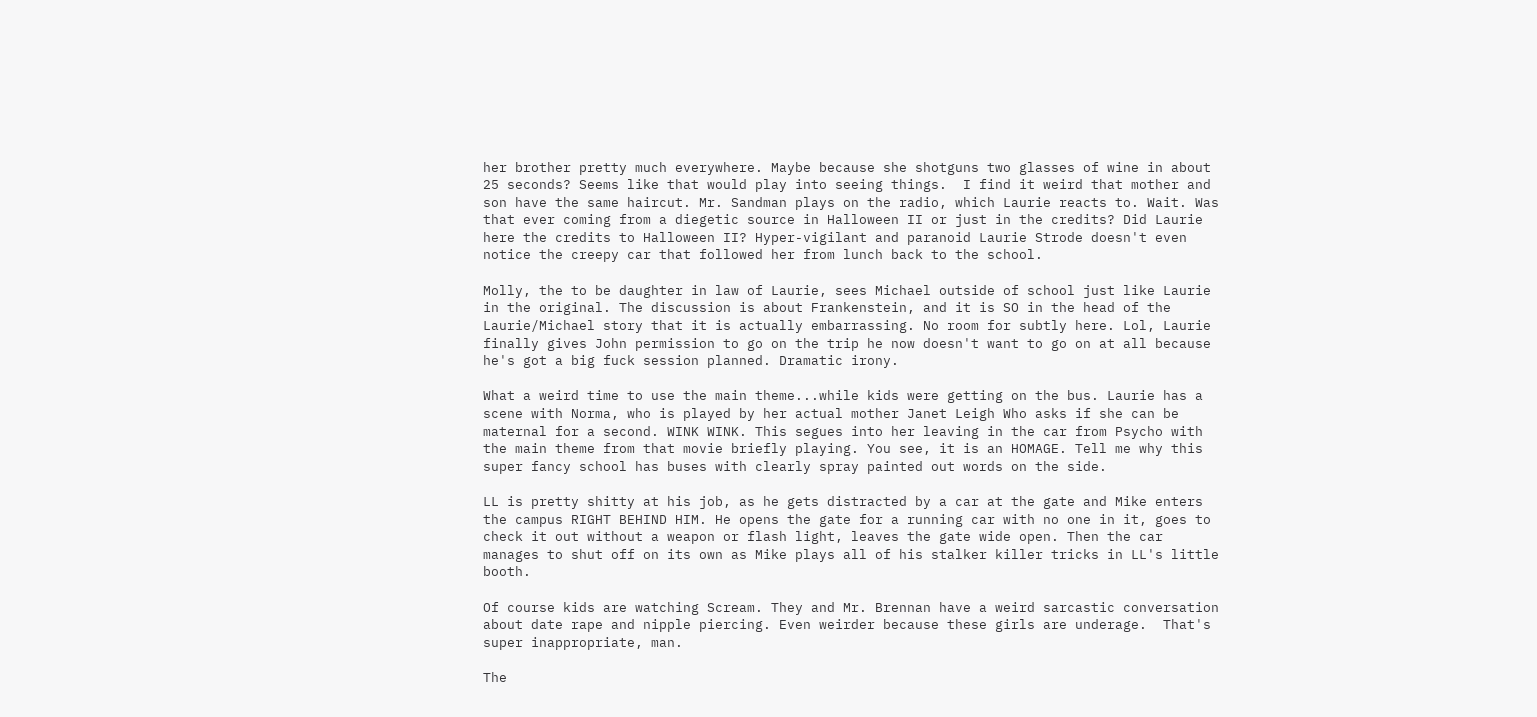her brother pretty much everywhere. Maybe because she shotguns two glasses of wine in about 25 seconds? Seems like that would play into seeing things.  I find it weird that mother and son have the same haircut. Mr. Sandman plays on the radio, which Laurie reacts to. Wait. Was that ever coming from a diegetic source in Halloween II or just in the credits? Did Laurie here the credits to Halloween II? Hyper-vigilant and paranoid Laurie Strode doesn't even notice the creepy car that followed her from lunch back to the school.

Molly, the to be daughter in law of Laurie, sees Michael outside of school just like Laurie in the original. The discussion is about Frankenstein, and it is SO in the head of the Laurie/Michael story that it is actually embarrassing. No room for subtly here. Lol, Laurie finally gives John permission to go on the trip he now doesn't want to go on at all because he's got a big fuck session planned. Dramatic irony.

What a weird time to use the main theme...while kids were getting on the bus. Laurie has a scene with Norma, who is played by her actual mother Janet Leigh Who asks if she can be maternal for a second. WINK WINK. This segues into her leaving in the car from Psycho with the main theme from that movie briefly playing. You see, it is an HOMAGE. Tell me why this super fancy school has buses with clearly spray painted out words on the side.

LL is pretty shitty at his job, as he gets distracted by a car at the gate and Mike enters the campus RIGHT BEHIND HIM. He opens the gate for a running car with no one in it, goes to check it out without a weapon or flash light, leaves the gate wide open. Then the car manages to shut off on its own as Mike plays all of his stalker killer tricks in LL's little booth.

Of course kids are watching Scream. They and Mr. Brennan have a weird sarcastic conversation about date rape and nipple piercing. Even weirder because these girls are underage.  That's super inappropriate, man.

The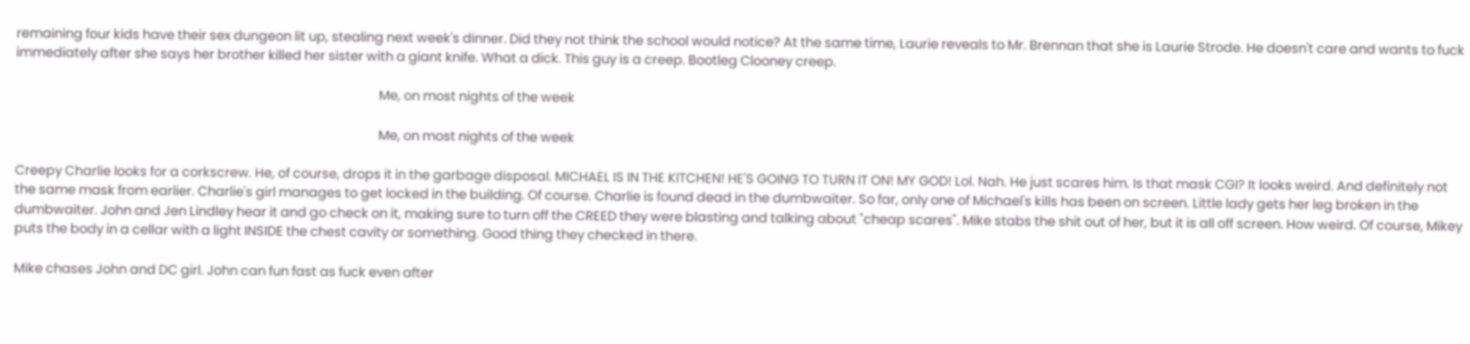remaining four kids have their sex dungeon lit up, stealing next week's dinner. Did they not think the school would notice? At the same time, Laurie reveals to Mr. Brennan that she is Laurie Strode. He doesn't care and wants to fuck immediately after she says her brother killed her sister with a giant knife. What a dick. This guy is a creep. Bootleg Clooney creep.

                                                                                                                         Me, on most nights of the week

                                                                                                                         Me, on most nights of the week

Creepy Charlie looks for a corkscrew. He, of course, drops it in the garbage disposal. MICHAEL IS IN THE KITCHEN! HE'S GOING TO TURN IT ON! MY GOD! Lol. Nah. He just scares him. Is that mask CGI? It looks weird. And definitely not the same mask from earlier. Charlie's girl manages to get locked in the building. Of course. Charlie is found dead in the dumbwaiter. So far, only one of Michael's kills has been on screen. Little lady gets her leg broken in the dumbwaiter. John and Jen Lindley hear it and go check on it, making sure to turn off the CREED they were blasting and talking about "cheap scares". Mike stabs the shit out of her, but it is all off screen. How weird. Of course, Mikey puts the body in a cellar with a light INSIDE the chest cavity or something. Good thing they checked in there.

Mike chases John and DC girl. John can fun fast as fuck even after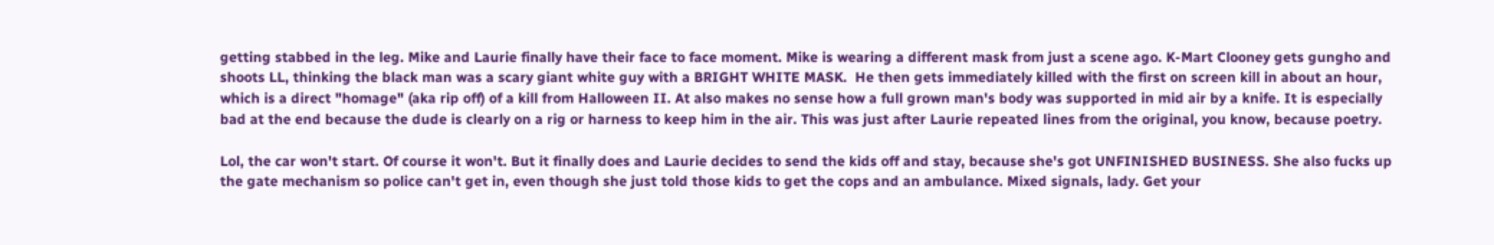getting stabbed in the leg. Mike and Laurie finally have their face to face moment. Mike is wearing a different mask from just a scene ago. K-Mart Clooney gets gungho and shoots LL, thinking the black man was a scary giant white guy with a BRIGHT WHITE MASK.  He then gets immediately killed with the first on screen kill in about an hour, which is a direct "homage" (aka rip off) of a kill from Halloween II. At also makes no sense how a full grown man's body was supported in mid air by a knife. It is especially bad at the end because the dude is clearly on a rig or harness to keep him in the air. This was just after Laurie repeated lines from the original, you know, because poetry.

Lol, the car won't start. Of course it won't. But it finally does and Laurie decides to send the kids off and stay, because she's got UNFINISHED BUSINESS. She also fucks up the gate mechanism so police can't get in, even though she just told those kids to get the cops and an ambulance. Mixed signals, lady. Get your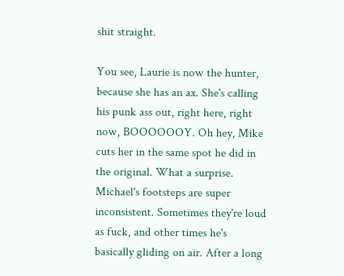shit straight.

You see, Laurie is now the hunter, because she has an ax. She's calling his punk ass out, right here, right now, BOOOOOOY. Oh hey, Mike cuts her in the same spot he did in the original. What a surprise. Michael's footsteps are super inconsistent. Sometimes they're loud as fuck, and other times he's basically gliding on air. After a long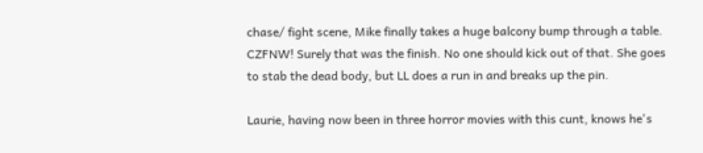chase/ fight scene, Mike finally takes a huge balcony bump through a table. CZFNW! Surely that was the finish. No one should kick out of that. She goes to stab the dead body, but LL does a run in and breaks up the pin.

Laurie, having now been in three horror movies with this cunt, knows he's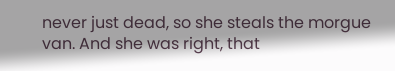never just dead, so she steals the morgue van. And she was right, that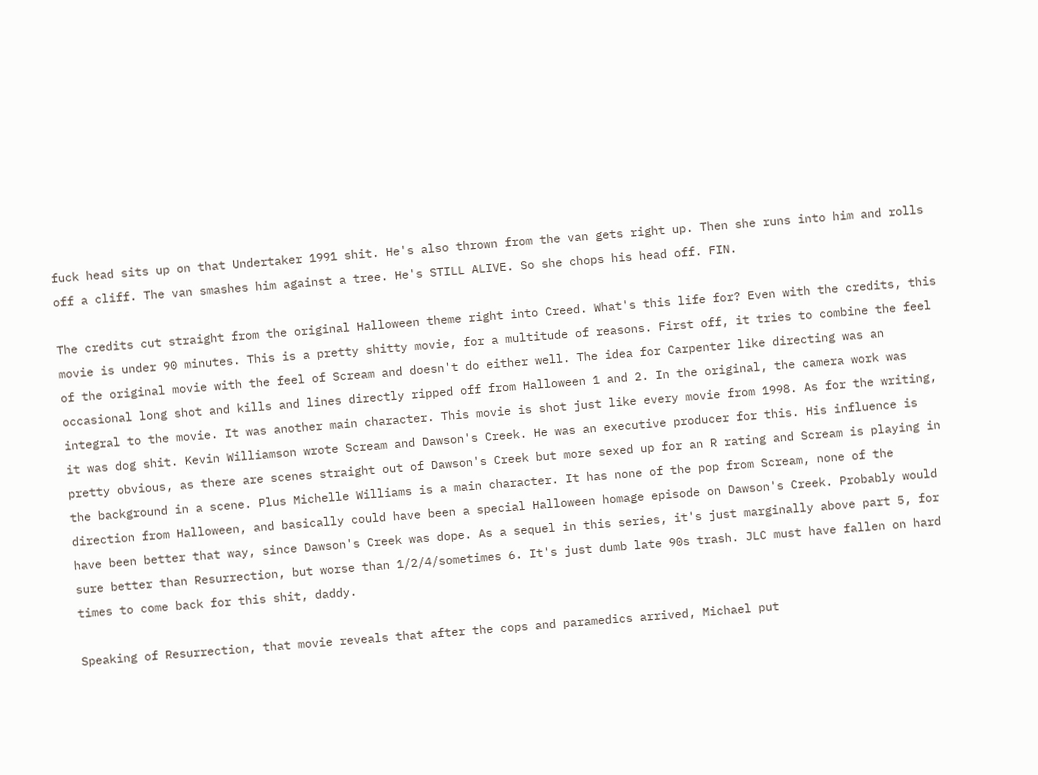fuck head sits up on that Undertaker 1991 shit. He's also thrown from the van gets right up. Then she runs into him and rolls off a cliff. The van smashes him against a tree. He's STILL ALIVE. So she chops his head off. FIN.

The credits cut straight from the original Halloween theme right into Creed. What's this life for? Even with the credits, this movie is under 90 minutes. This is a pretty shitty movie, for a multitude of reasons. First off, it tries to combine the feel of the original movie with the feel of Scream and doesn't do either well. The idea for Carpenter like directing was an occasional long shot and kills and lines directly ripped off from Halloween 1 and 2. In the original, the camera work was integral to the movie. It was another main character. This movie is shot just like every movie from 1998. As for the writing, it was dog shit. Kevin Williamson wrote Scream and Dawson's Creek. He was an executive producer for this. His influence is pretty obvious, as there are scenes straight out of Dawson's Creek but more sexed up for an R rating and Scream is playing in the background in a scene. Plus Michelle Williams is a main character. It has none of the pop from Scream, none of the direction from Halloween, and basically could have been a special Halloween homage episode on Dawson's Creek. Probably would have been better that way, since Dawson's Creek was dope. As a sequel in this series, it's just marginally above part 5, for sure better than Resurrection, but worse than 1/2/4/sometimes 6. It's just dumb late 90s trash. JLC must have fallen on hard times to come back for this shit, daddy.

Speaking of Resurrection, that movie reveals that after the cops and paramedics arrived, Michael put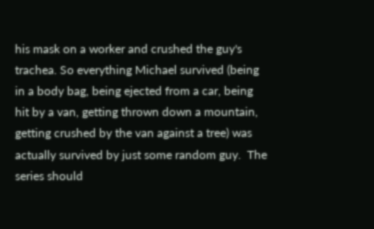his mask on a worker and crushed the guy's trachea. So everything Michael survived (being in a body bag, being ejected from a car, being hit by a van, getting thrown down a mountain, getting crushed by the van against a tree) was actually survived by just some random guy.  The series should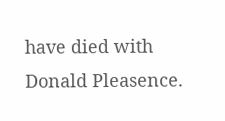have died with Donald Pleasence.